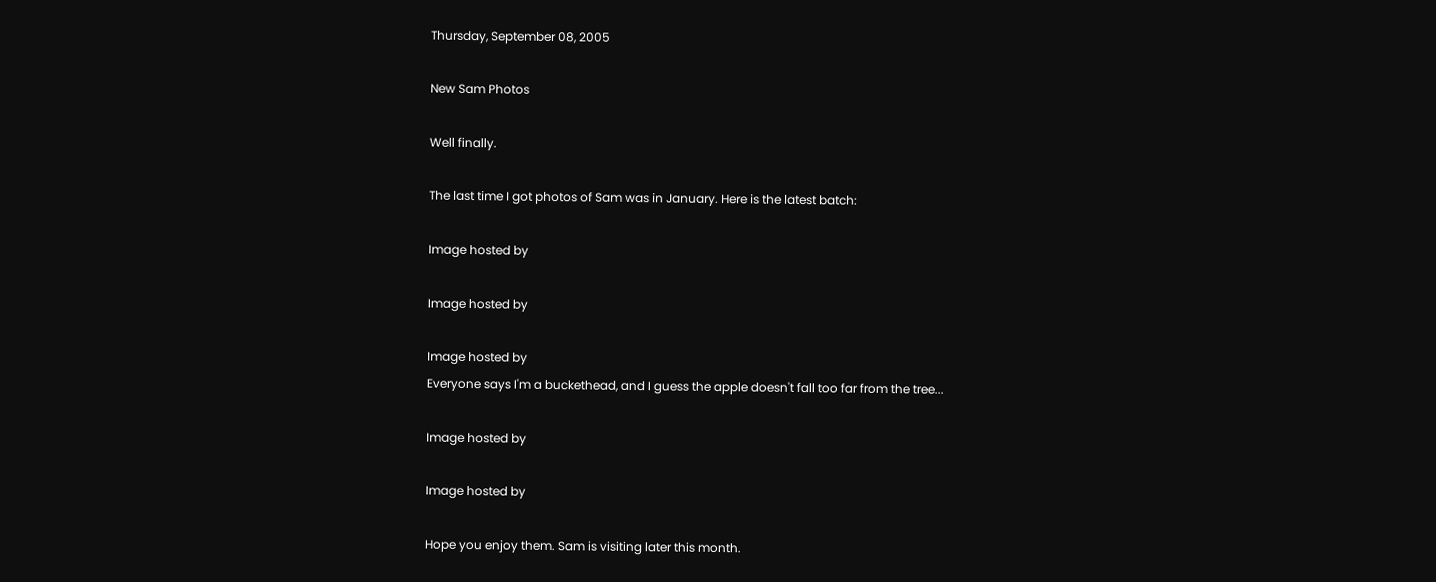Thursday, September 08, 2005

New Sam Photos

Well finally.

The last time I got photos of Sam was in January. Here is the latest batch:

Image hosted by

Image hosted by

Image hosted by
Everyone says I'm a buckethead, and I guess the apple doesn't fall too far from the tree...

Image hosted by

Image hosted by

Hope you enjoy them. Sam is visiting later this month.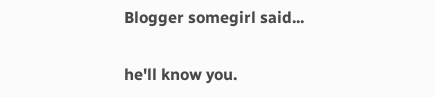Blogger somegirl said...

he'll know you.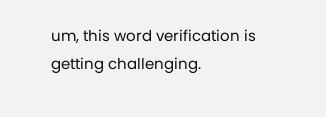um, this word verification is getting challenging.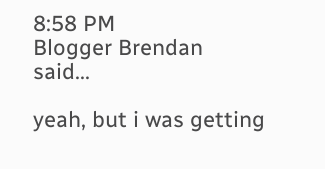8:58 PM
Blogger Brendan said...

yeah, but i was getting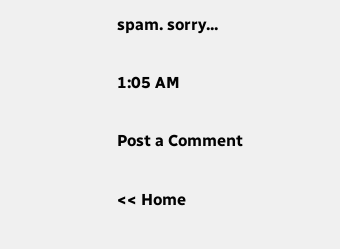spam. sorry...

1:05 AM

Post a Comment

<< Home